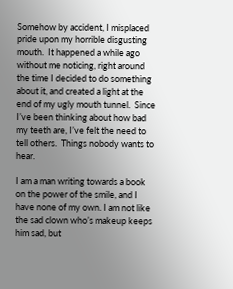Somehow by accident, I misplaced pride upon my horrible disgusting mouth.  It happened a while ago without me noticing, right around the time I decided to do something about it, and created a light at the end of my ugly mouth tunnel.  Since I’ve been thinking about how bad my teeth are, I’ve felt the need to tell others.  Things nobody wants to hear.

I am a man writing towards a book on the power of the smile, and I have none of my own. I am not like the sad clown who’s makeup keeps him sad, but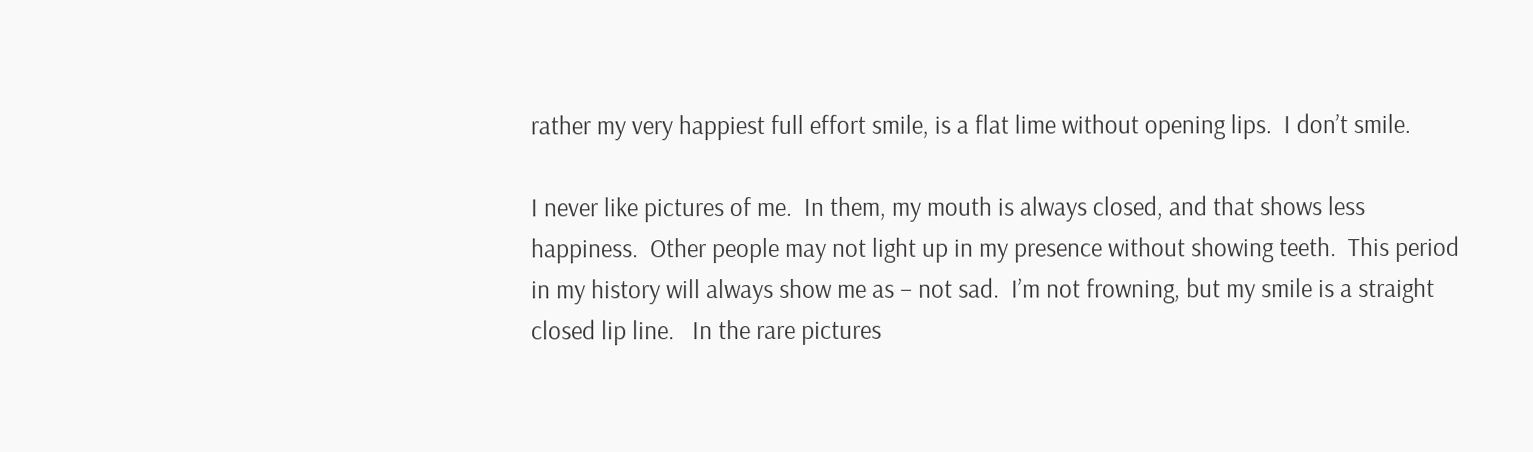rather my very happiest full effort smile, is a flat lime without opening lips.  I don’t smile.

I never like pictures of me.  In them, my mouth is always closed, and that shows less happiness.  Other people may not light up in my presence without showing teeth.  This period in my history will always show me as – not sad.  I’m not frowning, but my smile is a straight closed lip line.   In the rare pictures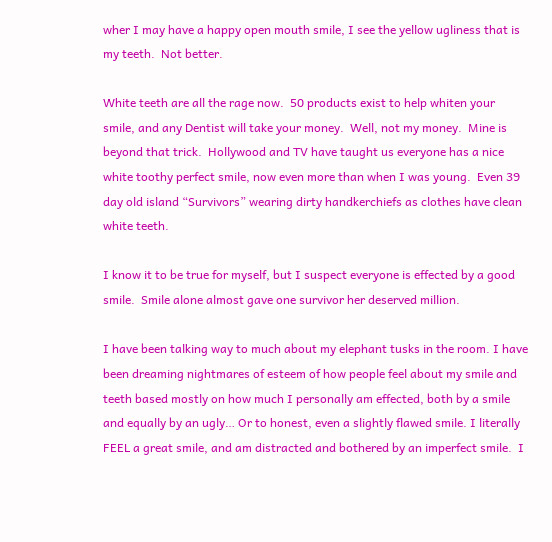wher I may have a happy open mouth smile, I see the yellow ugliness that is my teeth.  Not better.

White teeth are all the rage now.  50 products exist to help whiten your smile, and any Dentist will take your money.  Well, not my money.  Mine is beyond that trick.  Hollywood and TV have taught us everyone has a nice white toothy perfect smile, now even more than when I was young.  Even 39 day old island “Survivors” wearing dirty handkerchiefs as clothes have clean white teeth.

I know it to be true for myself, but I suspect everyone is effected by a good smile.  Smile alone almost gave one survivor her deserved million.

I have been talking way to much about my elephant tusks in the room. I have been dreaming nightmares of esteem of how people feel about my smile and teeth based mostly on how much I personally am effected, both by a smile and equally by an ugly… Or to honest, even a slightly flawed smile. I literally FEEL a great smile, and am distracted and bothered by an imperfect smile.  I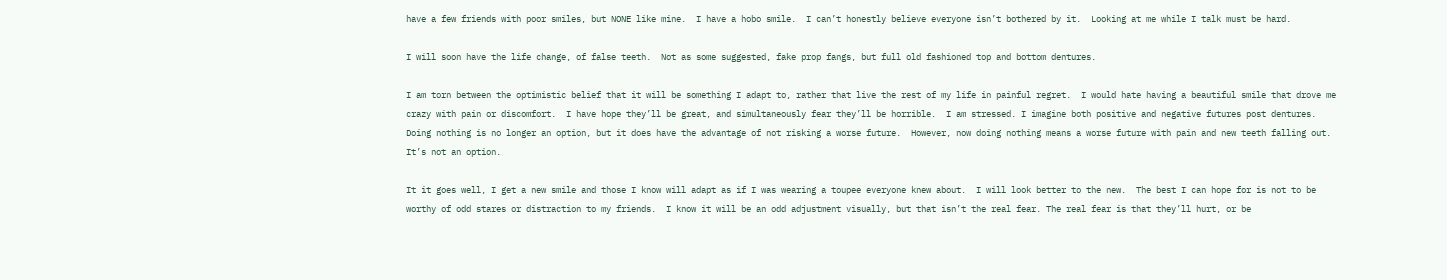have a few friends with poor smiles, but NONE like mine.  I have a hobo smile.  I can’t honestly believe everyone isn’t bothered by it.  Looking at me while I talk must be hard.

I will soon have the life change, of false teeth.  Not as some suggested, fake prop fangs, but full old fashioned top and bottom dentures.

I am torn between the optimistic belief that it will be something I adapt to, rather that live the rest of my life in painful regret.  I would hate having a beautiful smile that drove me crazy with pain or discomfort.  I have hope they’ll be great, and simultaneously fear they’ll be horrible.  I am stressed. I imagine both positive and negative futures post dentures.  Doing nothing is no longer an option, but it does have the advantage of not risking a worse future.  However, now doing nothing means a worse future with pain and new teeth falling out.  It’s not an option.

It it goes well, I get a new smile and those I know will adapt as if I was wearing a toupee everyone knew about.  I will look better to the new.  The best I can hope for is not to be worthy of odd stares or distraction to my friends.  I know it will be an odd adjustment visually, but that isn’t the real fear. The real fear is that they’ll hurt, or be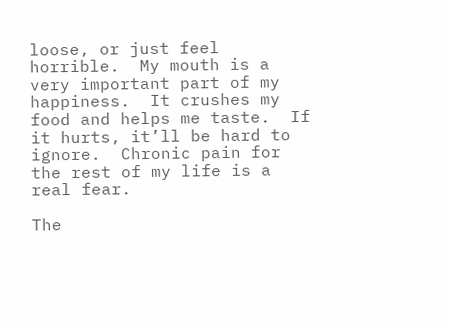loose, or just feel horrible.  My mouth is a very important part of my happiness.  It crushes my food and helps me taste.  If it hurts, it’ll be hard to ignore.  Chronic pain for the rest of my life is a real fear.

The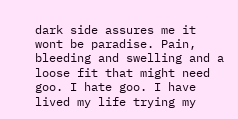dark side assures me it wont be paradise. Pain, bleeding and swelling and a loose fit that might need goo. I hate goo. I have lived my life trying my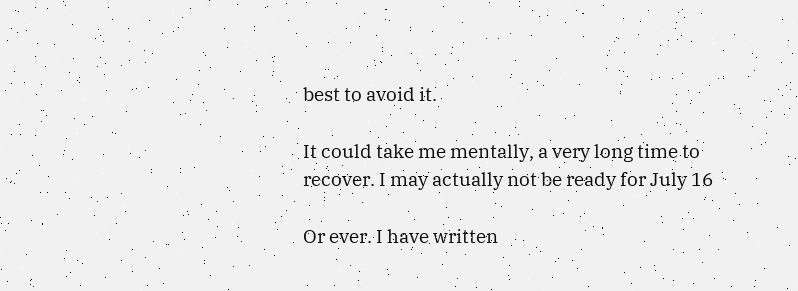best to avoid it.

It could take me mentally, a very long time to recover. I may actually not be ready for July 16

Or ever. I have written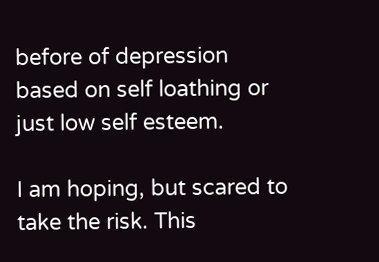before of depression based on self loathing or just low self esteem.

I am hoping, but scared to take the risk. This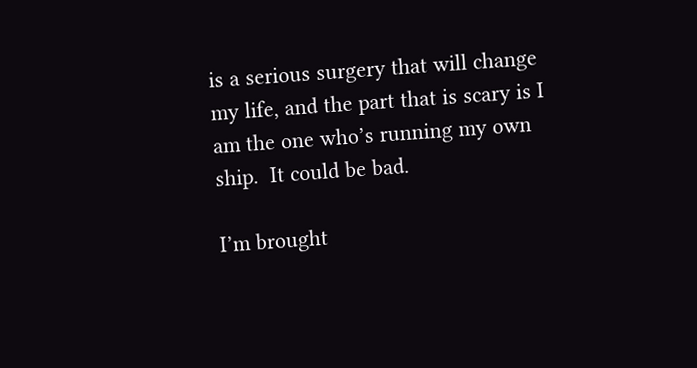is a serious surgery that will change my life, and the part that is scary is I am the one who’s running my own ship.  It could be bad.

I’m brought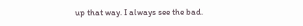up that way. I always see the bad.